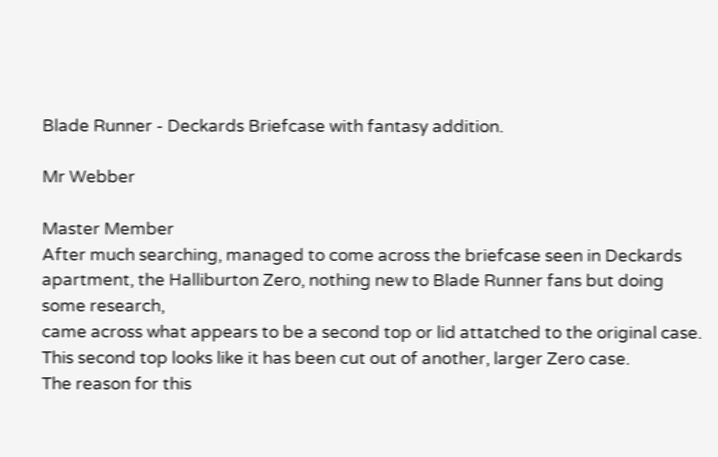Blade Runner - Deckards Briefcase with fantasy addition.

Mr Webber

Master Member
After much searching, managed to come across the briefcase seen in Deckards apartment, the Halliburton Zero, nothing new to Blade Runner fans but doing some research,
came across what appears to be a second top or lid attatched to the original case.
This second top looks like it has been cut out of another, larger Zero case.
The reason for this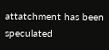attatchment has been speculated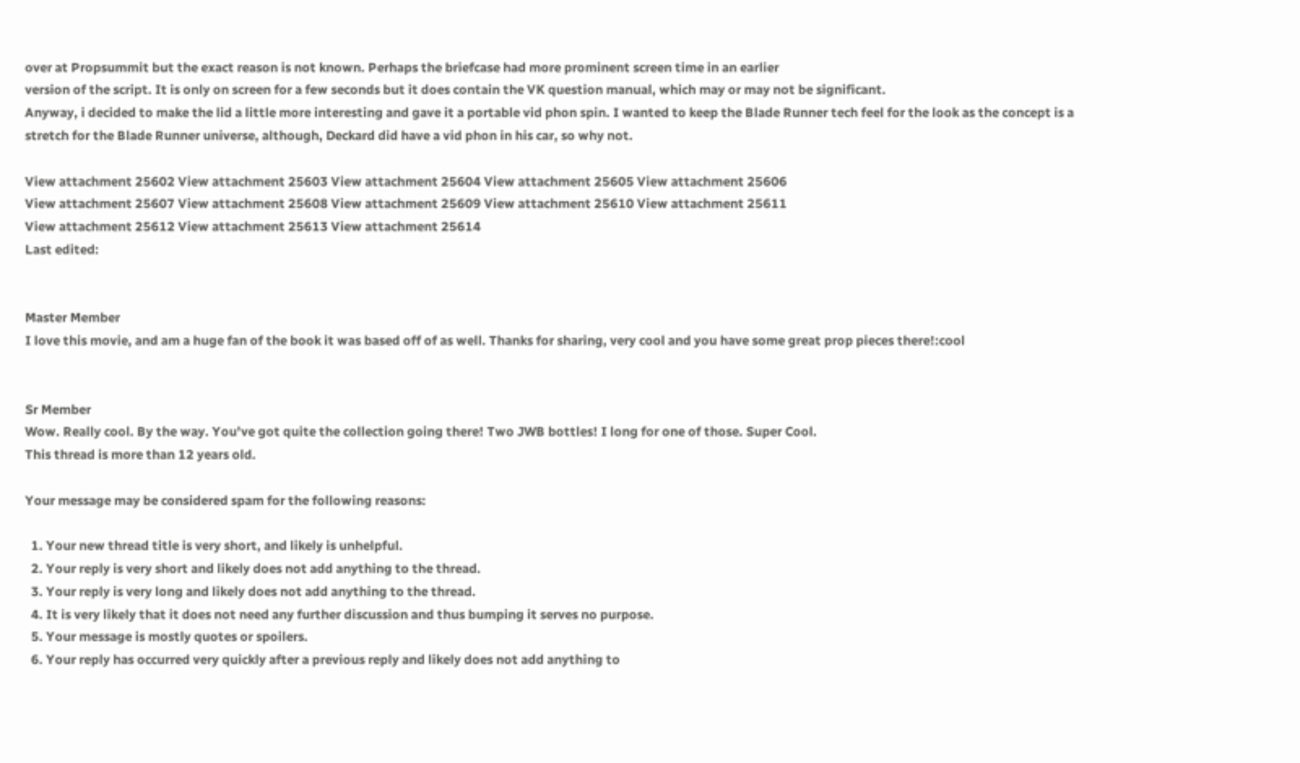over at Propsummit but the exact reason is not known. Perhaps the briefcase had more prominent screen time in an earlier
version of the script. It is only on screen for a few seconds but it does contain the VK question manual, which may or may not be significant.
Anyway, i decided to make the lid a little more interesting and gave it a portable vid phon spin. I wanted to keep the Blade Runner tech feel for the look as the concept is a
stretch for the Blade Runner universe, although, Deckard did have a vid phon in his car, so why not.

View attachment 25602 View attachment 25603 View attachment 25604 View attachment 25605 View attachment 25606
View attachment 25607 View attachment 25608 View attachment 25609 View attachment 25610 View attachment 25611
View attachment 25612 View attachment 25613 View attachment 25614
Last edited:


Master Member
I love this movie, and am a huge fan of the book it was based off of as well. Thanks for sharing, very cool and you have some great prop pieces there!:cool


Sr Member
Wow. Really cool. By the way. You've got quite the collection going there! Two JWB bottles! I long for one of those. Super Cool.
This thread is more than 12 years old.

Your message may be considered spam for the following reasons:

  1. Your new thread title is very short, and likely is unhelpful.
  2. Your reply is very short and likely does not add anything to the thread.
  3. Your reply is very long and likely does not add anything to the thread.
  4. It is very likely that it does not need any further discussion and thus bumping it serves no purpose.
  5. Your message is mostly quotes or spoilers.
  6. Your reply has occurred very quickly after a previous reply and likely does not add anything to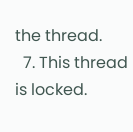the thread.
  7. This thread is locked.